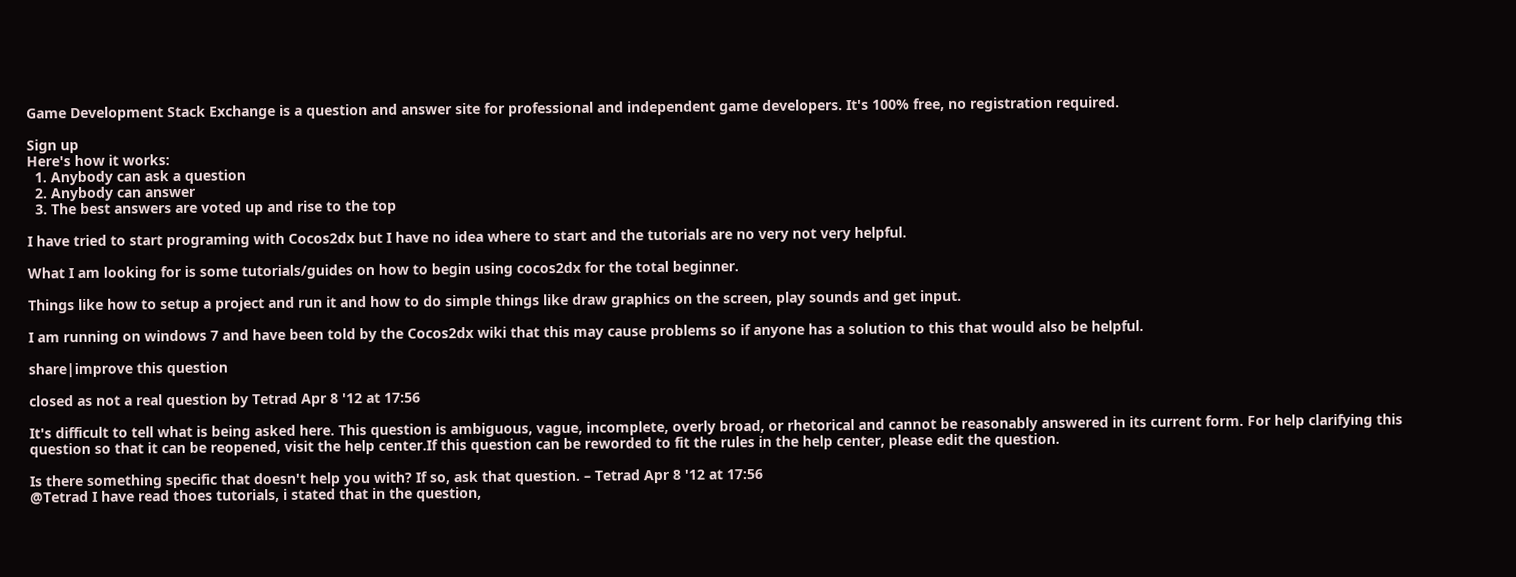Game Development Stack Exchange is a question and answer site for professional and independent game developers. It's 100% free, no registration required.

Sign up
Here's how it works:
  1. Anybody can ask a question
  2. Anybody can answer
  3. The best answers are voted up and rise to the top

I have tried to start programing with Cocos2dx but I have no idea where to start and the tutorials are no very not very helpful.

What I am looking for is some tutorials/guides on how to begin using cocos2dx for the total beginner.

Things like how to setup a project and run it and how to do simple things like draw graphics on the screen, play sounds and get input.

I am running on windows 7 and have been told by the Cocos2dx wiki that this may cause problems so if anyone has a solution to this that would also be helpful.

share|improve this question

closed as not a real question by Tetrad Apr 8 '12 at 17:56

It's difficult to tell what is being asked here. This question is ambiguous, vague, incomplete, overly broad, or rhetorical and cannot be reasonably answered in its current form. For help clarifying this question so that it can be reopened, visit the help center.If this question can be reworded to fit the rules in the help center, please edit the question.

Is there something specific that doesn't help you with? If so, ask that question. – Tetrad Apr 8 '12 at 17:56
@Tetrad I have read thoes tutorials, i stated that in the question,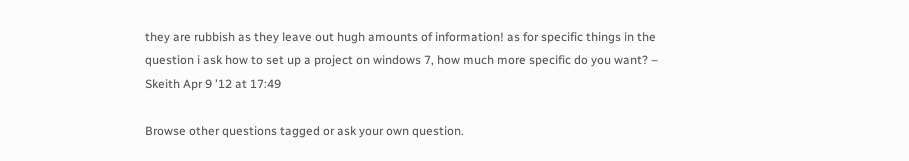they are rubbish as they leave out hugh amounts of information! as for specific things in the question i ask how to set up a project on windows 7, how much more specific do you want? – Skeith Apr 9 '12 at 17:49

Browse other questions tagged or ask your own question.